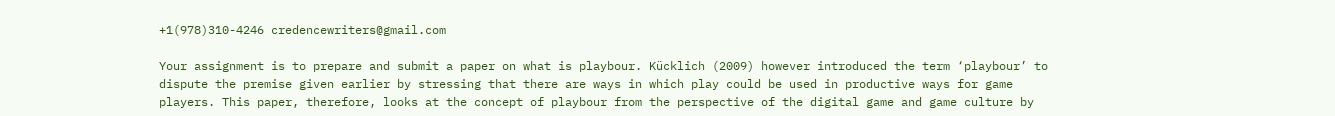+1(978)310-4246 credencewriters@gmail.com

Your assignment is to prepare and submit a paper on what is playbour. Kücklich (2009) however introduced the term ‘playbour’ to dispute the premise given earlier by stressing that there are ways in which play could be used in productive ways for game players. This paper, therefore, looks at the concept of playbour from the perspective of the digital game and game culture by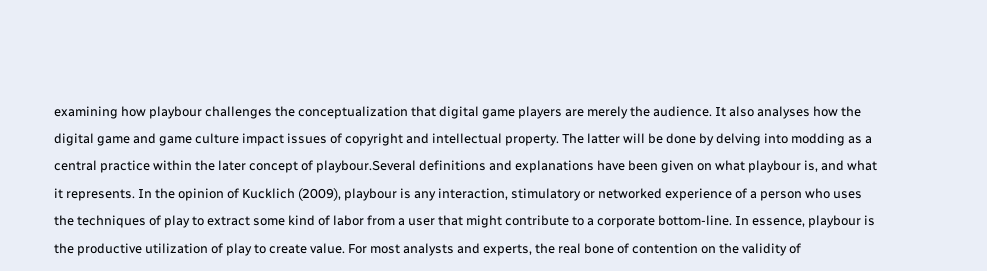examining how playbour challenges the conceptualization that digital game players are merely the audience. It also analyses how the digital game and game culture impact issues of copyright and intellectual property. The latter will be done by delving into modding as a central practice within the later concept of playbour.Several definitions and explanations have been given on what playbour is, and what it represents. In the opinion of Kucklich (2009), playbour is any interaction, stimulatory or networked experience of a person who uses the techniques of play to extract some kind of labor from a user that might contribute to a corporate bottom-line. In essence, playbour is the productive utilization of play to create value. For most analysts and experts, the real bone of contention on the validity of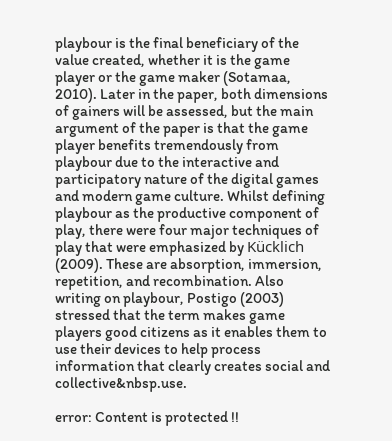playbour is the final beneficiary of the value created, whether it is the game player or the game maker (Sotamaa, 2010). Later in the paper, both dimensions of gainers will be assessed, but the main argument of the paper is that the game player benefits tremendously from playbour due to the interactive and participatory nature of the digital games and modern game culture. Whilst defining playbour as the productive component of play, there were four major techniques of play that were emphasized by Kücklich (2009). These are absorption, immersion, repetition, and recombination. Also writing on playbour, Postigo (2003) stressed that the term makes game players good citizens as it enables them to use their devices to help process information that clearly creates social and collective&nbsp.use.

error: Content is protected !!